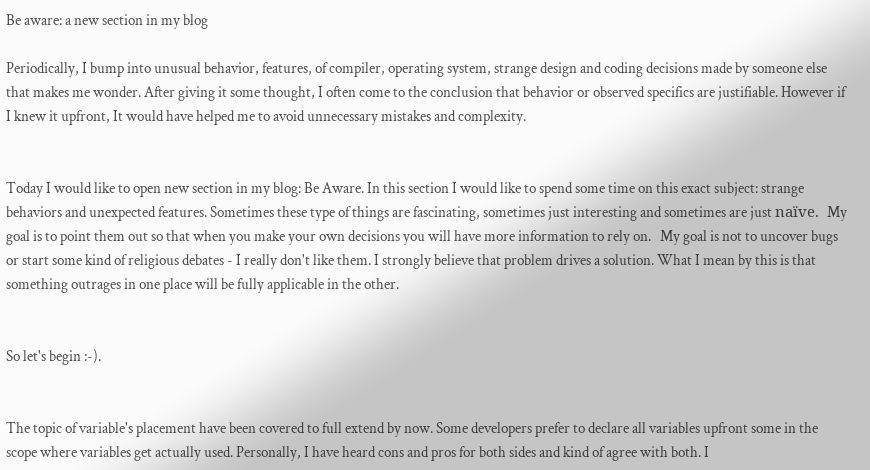Be aware: a new section in my blog

Periodically, I bump into unusual behavior, features, of compiler, operating system, strange design and coding decisions made by someone else that makes me wonder. After giving it some thought, I often come to the conclusion that behavior or observed specifics are justifiable. However if I knew it upfront, It would have helped me to avoid unnecessary mistakes and complexity.


Today I would like to open new section in my blog: Be Aware. In this section I would like to spend some time on this exact subject: strange behaviors and unexpected features. Sometimes these type of things are fascinating, sometimes just interesting and sometimes are just naïve.  My goal is to point them out so that when you make your own decisions you will have more information to rely on.   My goal is not to uncover bugs or start some kind of religious debates - I really don't like them. I strongly believe that problem drives a solution. What I mean by this is that something outrages in one place will be fully applicable in the other.


So let's begin :-).


The topic of variable's placement have been covered to full extend by now. Some developers prefer to declare all variables upfront some in the scope where variables get actually used. Personally, I have heard cons and pros for both sides and kind of agree with both. I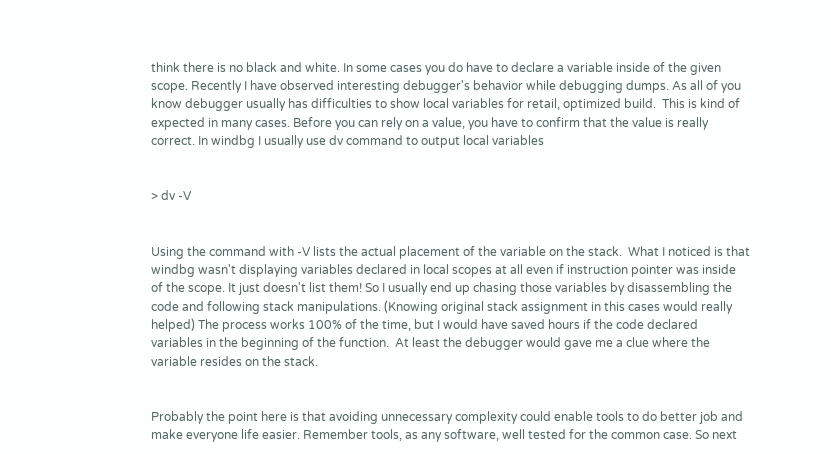think there is no black and white. In some cases you do have to declare a variable inside of the given scope. Recently I have observed interesting debugger's behavior while debugging dumps. As all of you know debugger usually has difficulties to show local variables for retail, optimized build.  This is kind of expected in many cases. Before you can rely on a value, you have to confirm that the value is really correct. In windbg I usually use dv command to output local variables


> dv -V


Using the command with -V lists the actual placement of the variable on the stack.  What I noticed is that windbg wasn't displaying variables declared in local scopes at all even if instruction pointer was inside of the scope. It just doesn't list them! So I usually end up chasing those variables by disassembling the code and following stack manipulations. (Knowing original stack assignment in this cases would really helped) The process works 100% of the time, but I would have saved hours if the code declared variables in the beginning of the function.  At least the debugger would gave me a clue where the variable resides on the stack.


Probably the point here is that avoiding unnecessary complexity could enable tools to do better job and make everyone life easier. Remember tools, as any software, well tested for the common case. So next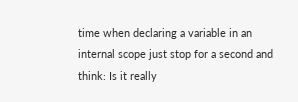time when declaring a variable in an internal scope just stop for a second and think: Is it really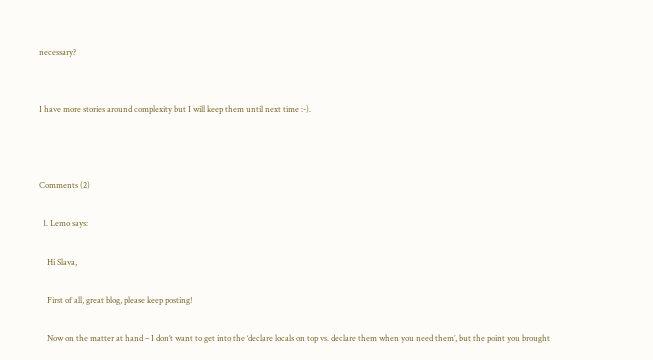necessary?


I have more stories around complexity but I will keep them until next time :-).



Comments (2)

  1. Lemo says:

    Hi Slava,

    First of all, great blog, please keep posting!

    Now on the matter at hand – I don’t want to get into the ‘declare locals on top vs. declare them when you need them’, but the point you brought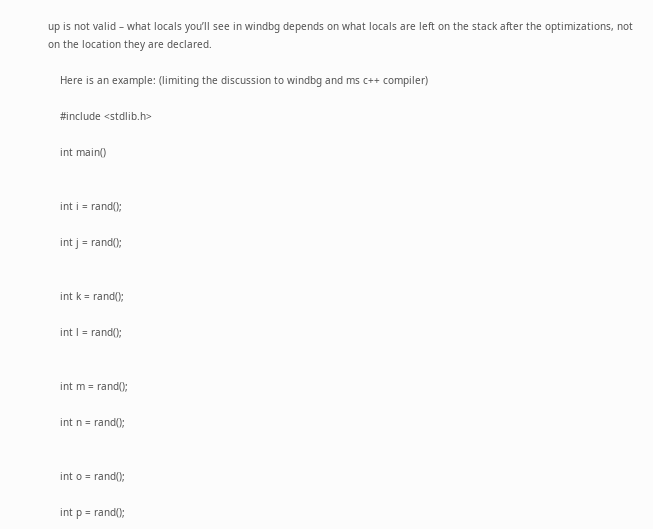up is not valid – what locals you’ll see in windbg depends on what locals are left on the stack after the optimizations, not on the location they are declared.

    Here is an example: (limiting the discussion to windbg and ms c++ compiler)

    #include <stdlib.h>

    int main()


    int i = rand();

    int j = rand();


    int k = rand();

    int l = rand();


    int m = rand();

    int n = rand();


    int o = rand();

    int p = rand();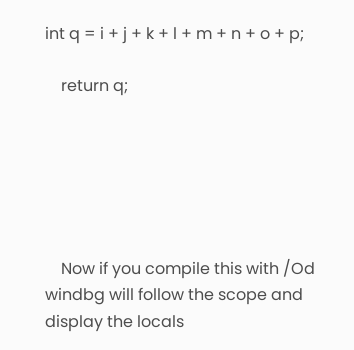int q = i + j + k + l + m + n + o + p;

    return q;






    Now if you compile this with /Od windbg will follow the scope and display the locals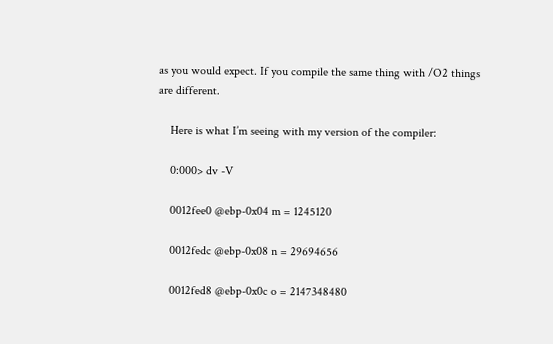as you would expect. If you compile the same thing with /O2 things are different.

    Here is what I’m seeing with my version of the compiler:

    0:000> dv -V

    0012fee0 @ebp-0x04 m = 1245120

    0012fedc @ebp-0x08 n = 29694656

    0012fed8 @ebp-0x0c o = 2147348480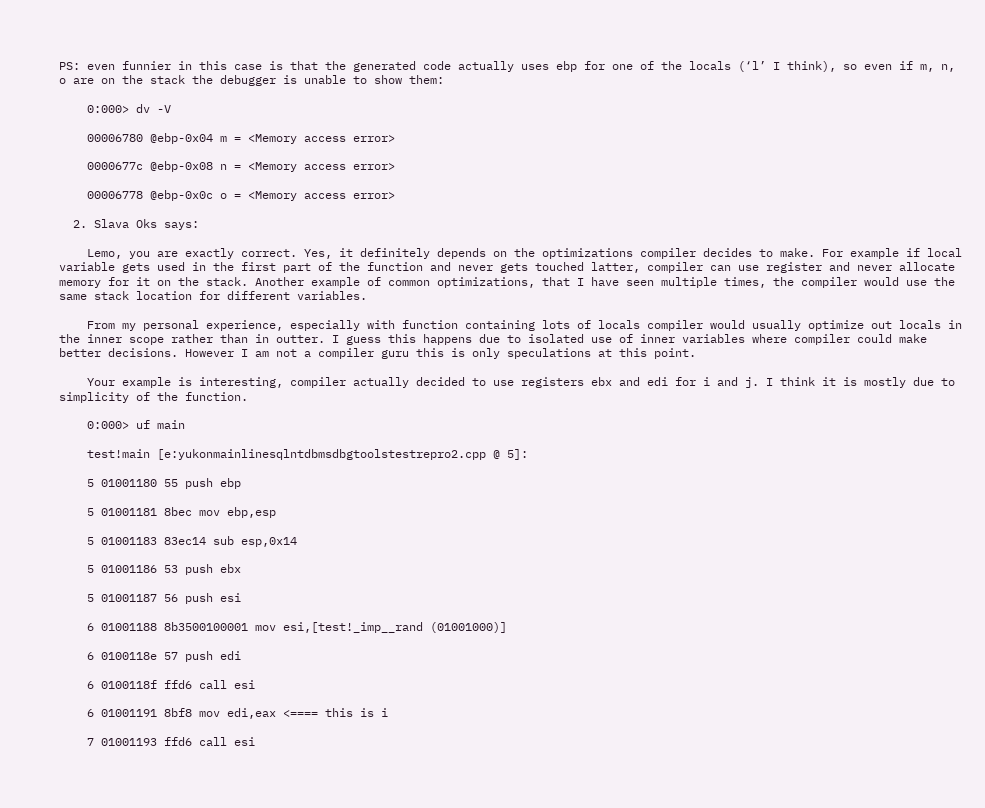PS: even funnier in this case is that the generated code actually uses ebp for one of the locals (‘l’ I think), so even if m, n, o are on the stack the debugger is unable to show them:

    0:000> dv -V

    00006780 @ebp-0x04 m = <Memory access error>

    0000677c @ebp-0x08 n = <Memory access error>

    00006778 @ebp-0x0c o = <Memory access error>

  2. Slava Oks says:

    Lemo, you are exactly correct. Yes, it definitely depends on the optimizations compiler decides to make. For example if local variable gets used in the first part of the function and never gets touched latter, compiler can use register and never allocate memory for it on the stack. Another example of common optimizations, that I have seen multiple times, the compiler would use the same stack location for different variables.

    From my personal experience, especially with function containing lots of locals compiler would usually optimize out locals in the inner scope rather than in outter. I guess this happens due to isolated use of inner variables where compiler could make better decisions. However I am not a compiler guru this is only speculations at this point.

    Your example is interesting, compiler actually decided to use registers ebx and edi for i and j. I think it is mostly due to simplicity of the function.

    0:000> uf main

    test!main [e:yukonmainlinesqlntdbmsdbgtoolstestrepro2.cpp @ 5]:

    5 01001180 55 push ebp

    5 01001181 8bec mov ebp,esp

    5 01001183 83ec14 sub esp,0x14

    5 01001186 53 push ebx

    5 01001187 56 push esi

    6 01001188 8b3500100001 mov esi,[test!_imp__rand (01001000)]

    6 0100118e 57 push edi

    6 0100118f ffd6 call esi

    6 01001191 8bf8 mov edi,eax <==== this is i

    7 01001193 ffd6 call esi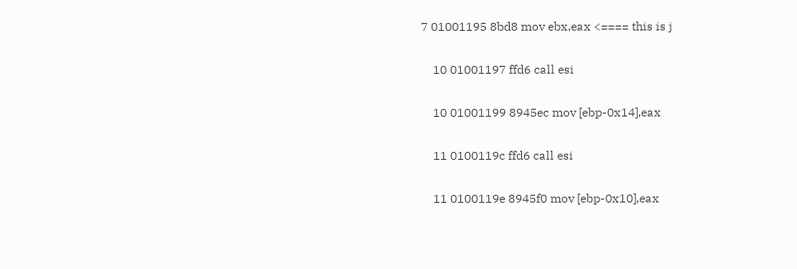7 01001195 8bd8 mov ebx,eax <==== this is j

    10 01001197 ffd6 call esi

    10 01001199 8945ec mov [ebp-0x14],eax

    11 0100119c ffd6 call esi

    11 0100119e 8945f0 mov [ebp-0x10],eax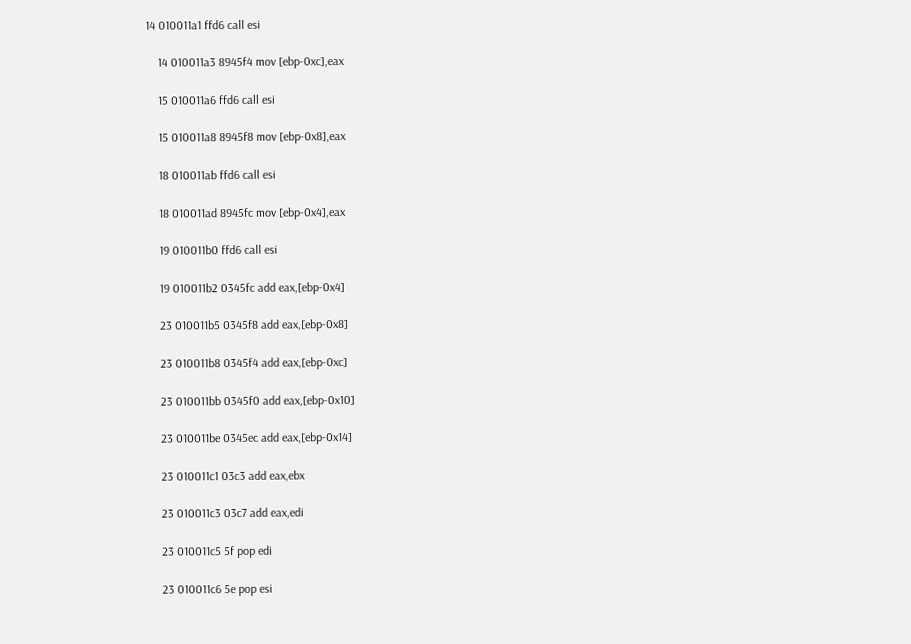14 010011a1 ffd6 call esi

    14 010011a3 8945f4 mov [ebp-0xc],eax

    15 010011a6 ffd6 call esi

    15 010011a8 8945f8 mov [ebp-0x8],eax

    18 010011ab ffd6 call esi

    18 010011ad 8945fc mov [ebp-0x4],eax

    19 010011b0 ffd6 call esi

    19 010011b2 0345fc add eax,[ebp-0x4]

    23 010011b5 0345f8 add eax,[ebp-0x8]

    23 010011b8 0345f4 add eax,[ebp-0xc]

    23 010011bb 0345f0 add eax,[ebp-0x10]

    23 010011be 0345ec add eax,[ebp-0x14]

    23 010011c1 03c3 add eax,ebx

    23 010011c3 03c7 add eax,edi

    23 010011c5 5f pop edi

    23 010011c6 5e pop esi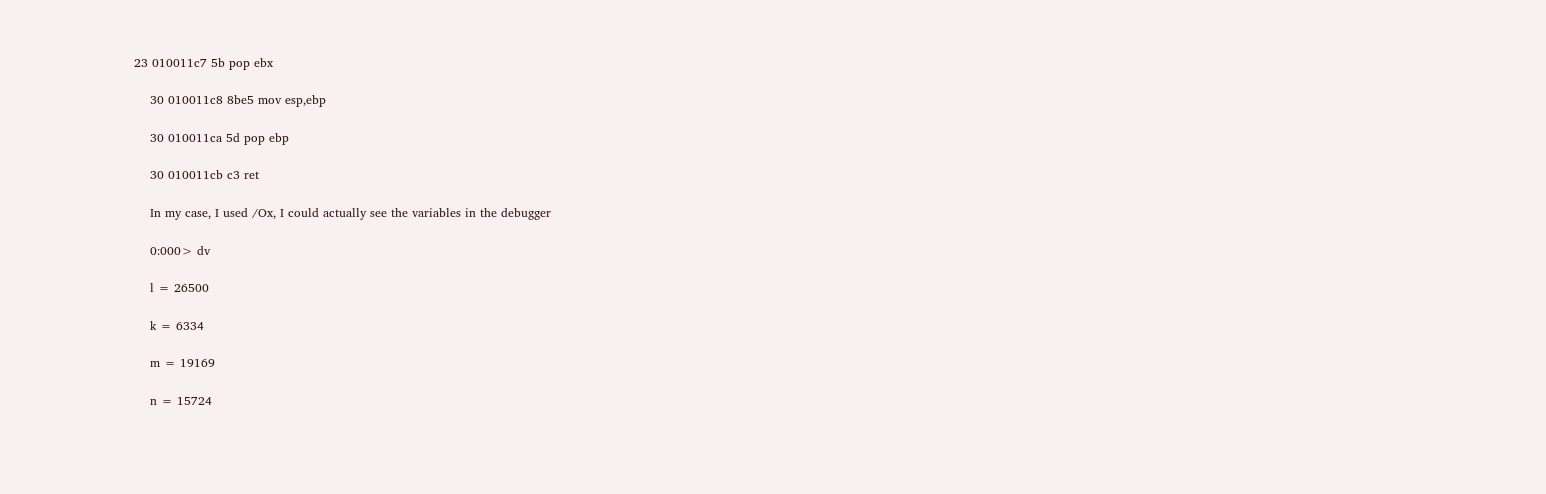23 010011c7 5b pop ebx

    30 010011c8 8be5 mov esp,ebp

    30 010011ca 5d pop ebp

    30 010011cb c3 ret

    In my case, I used /Ox, I could actually see the variables in the debugger

    0:000> dv

    l = 26500

    k = 6334

    m = 19169

    n = 15724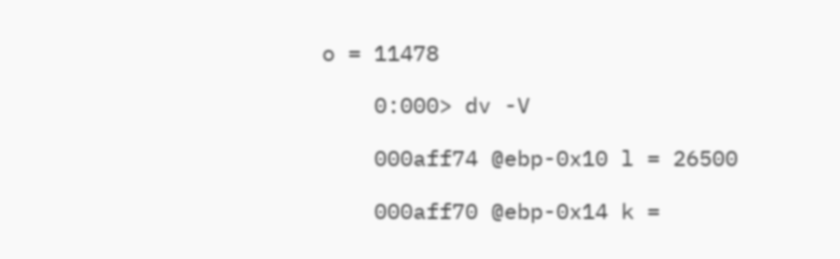o = 11478

    0:000> dv -V

    000aff74 @ebp-0x10 l = 26500

    000aff70 @ebp-0x14 k =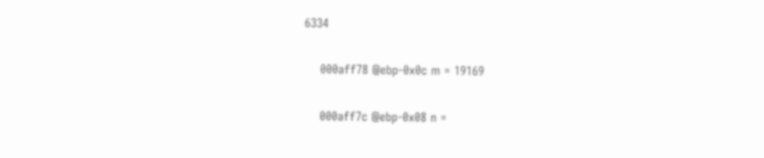6334

    000aff78 @ebp-0x0c m = 19169

    000aff7c @ebp-0x08 n =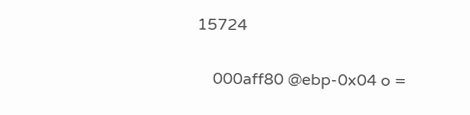15724

    000aff80 @ebp-0x04 o =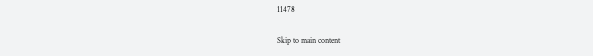11478

Skip to main content